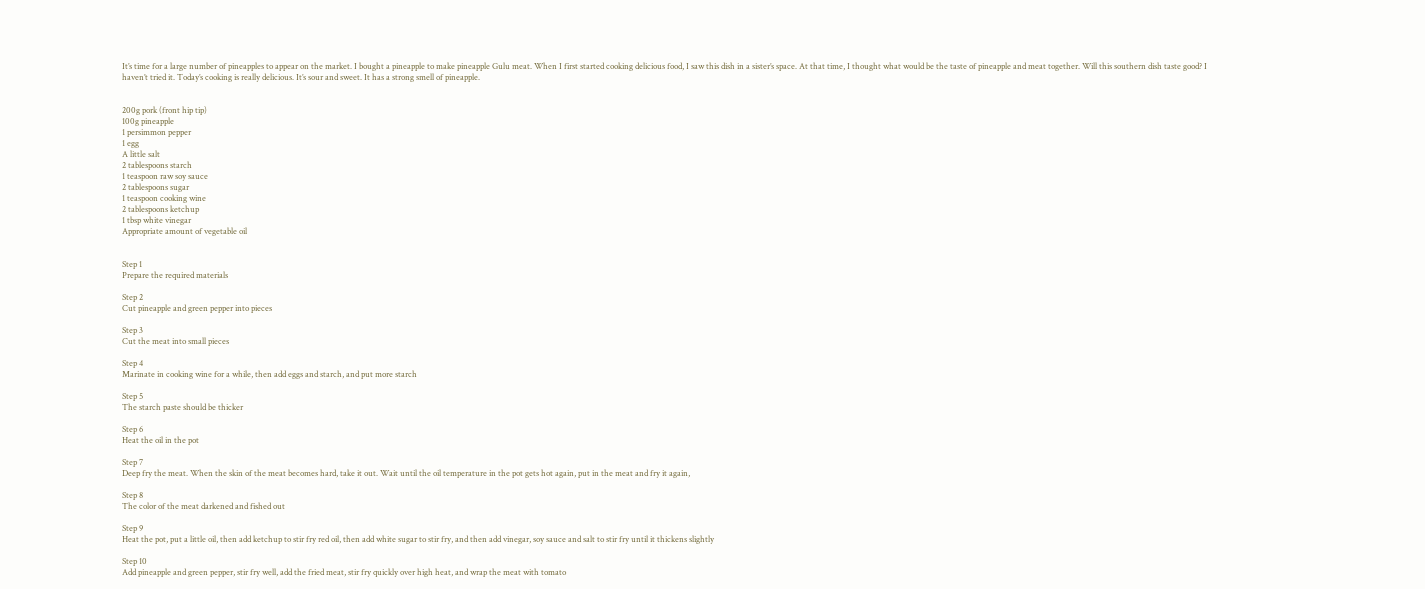It’s time for a large number of pineapples to appear on the market. I bought a pineapple to make pineapple Gulu meat. When I first started cooking delicious food, I saw this dish in a sister’s space. At that time, I thought what would be the taste of pineapple and meat together. Will this southern dish taste good? I haven’t tried it. Today’s cooking is really delicious. It’s sour and sweet. It has a strong smell of pineapple.


200g pork (front hip tip)
100g pineapple
1 persimmon pepper
1 egg
A little salt
2 tablespoons starch
1 teaspoon raw soy sauce
2 tablespoons sugar
1 teaspoon cooking wine
2 tablespoons ketchup
1 tbsp white vinegar
Appropriate amount of vegetable oil


Step 1
Prepare the required materials

Step 2
Cut pineapple and green pepper into pieces

Step 3
Cut the meat into small pieces

Step 4
Marinate in cooking wine for a while, then add eggs and starch, and put more starch

Step 5
The starch paste should be thicker

Step 6
Heat the oil in the pot

Step 7
Deep fry the meat. When the skin of the meat becomes hard, take it out. Wait until the oil temperature in the pot gets hot again, put in the meat and fry it again,

Step 8
The color of the meat darkened and fished out

Step 9
Heat the pot, put a little oil, then add ketchup to stir fry red oil, then add white sugar to stir fry, and then add vinegar, soy sauce and salt to stir fry until it thickens slightly

Step 10
Add pineapple and green pepper, stir fry well, add the fried meat, stir fry quickly over high heat, and wrap the meat with tomato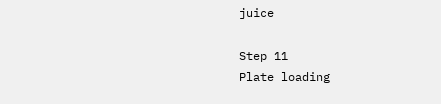juice

Step 11
Plate loading